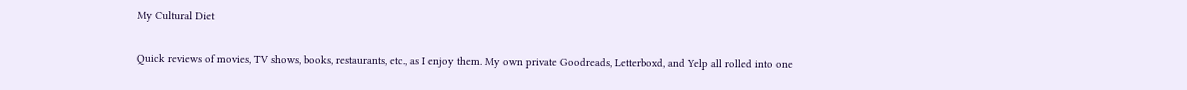My Cultural Diet

Quick reviews of movies, TV shows, books, restaurants, etc., as I enjoy them. My own private Goodreads, Letterboxd, and Yelp all rolled into one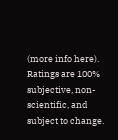(more info here). Ratings are 100% subjective, non-scientific, and subject to change.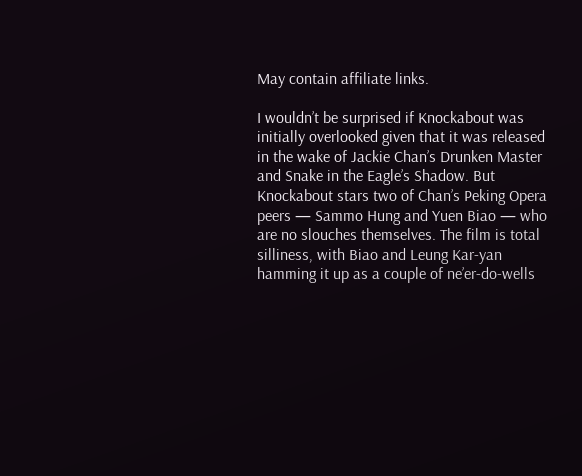May contain affiliate links.

I wouldn’t be surprised if Knockabout was initially overlooked given that it was released in the wake of Jackie Chan’s Drunken Master and Snake in the Eagle’s Shadow. But Knockabout stars two of Chan’s Peking Opera peers — Sammo Hung and Yuen Biao — who are no slouches themselves. The film is total silliness, with Biao and Leung Kar-yan hamming it up as a couple of ne’er-do-wells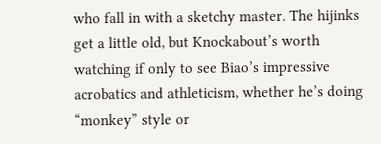who fall in with a sketchy master. The hijinks get a little old, but Knockabout’s worth watching if only to see Biao’s impressive acrobatics and athleticism, whether he’s doing “monkey” style or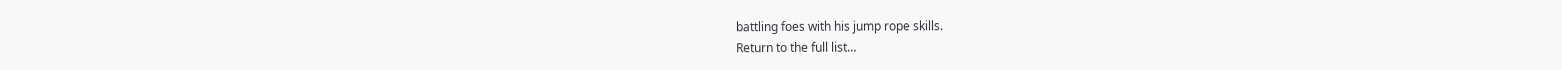battling foes with his jump rope skills.
Return to the full list…